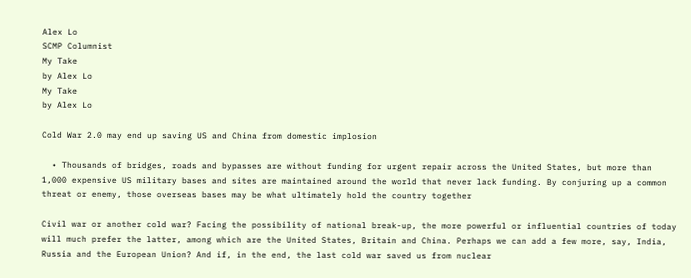Alex Lo
SCMP Columnist
My Take
by Alex Lo
My Take
by Alex Lo

Cold War 2.0 may end up saving US and China from domestic implosion

  • Thousands of bridges, roads and bypasses are without funding for urgent repair across the United States, but more than 1,000 expensive US military bases and sites are maintained around the world that never lack funding. By conjuring up a common threat or enemy, those overseas bases may be what ultimately hold the country together

Civil war or another cold war? Facing the possibility of national break-up, the more powerful or influential countries of today will much prefer the latter, among which are the United States, Britain and China. Perhaps we can add a few more, say, India, Russia and the European Union? And if, in the end, the last cold war saved us from nuclear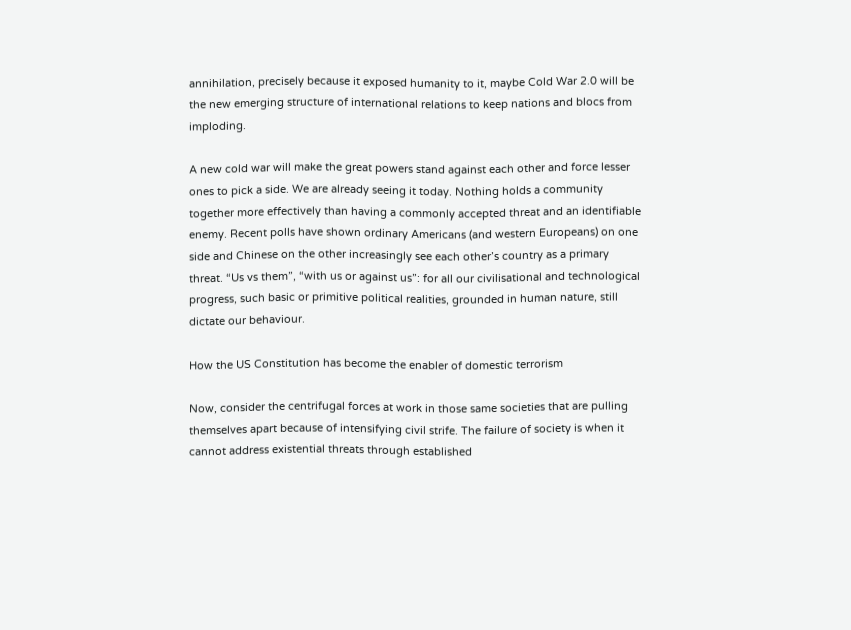annihilation, precisely because it exposed humanity to it, maybe Cold War 2.0 will be the new emerging structure of international relations to keep nations and blocs from imploding.

A new cold war will make the great powers stand against each other and force lesser ones to pick a side. We are already seeing it today. Nothing holds a community together more effectively than having a commonly accepted threat and an identifiable enemy. Recent polls have shown ordinary Americans (and western Europeans) on one side and Chinese on the other increasingly see each other’s country as a primary threat. “Us vs them”, “with us or against us”: for all our civilisational and technological progress, such basic or primitive political realities, grounded in human nature, still dictate our behaviour.

How the US Constitution has become the enabler of domestic terrorism

Now, consider the centrifugal forces at work in those same societies that are pulling themselves apart because of intensifying civil strife. The failure of society is when it cannot address existential threats through established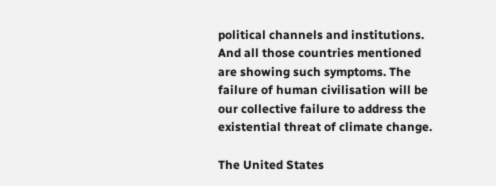political channels and institutions. And all those countries mentioned are showing such symptoms. The failure of human civilisation will be our collective failure to address the existential threat of climate change.

The United States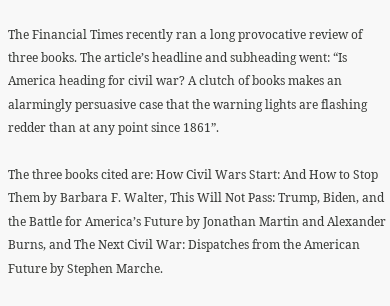The Financial Times recently ran a long provocative review of three books. The article’s headline and subheading went: “Is America heading for civil war? A clutch of books makes an alarmingly persuasive case that the warning lights are flashing redder than at any point since 1861”.

The three books cited are: How Civil Wars Start: And How to Stop Them by Barbara F. Walter, This Will Not Pass: Trump, Biden, and the Battle for America’s Future by Jonathan Martin and Alexander Burns, and The Next Civil War: Dispatches from the American Future by Stephen Marche.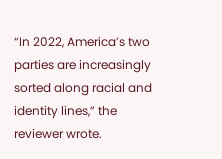“In 2022, America’s two parties are increasingly sorted along racial and identity lines,” the reviewer wrote.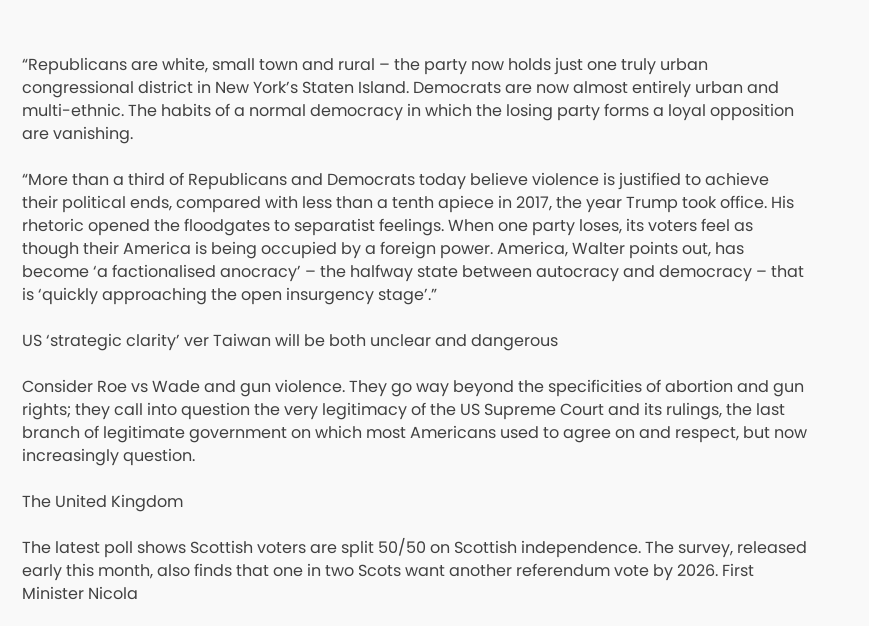“Republicans are white, small town and rural – the party now holds just one truly urban congressional district in New York’s Staten Island. Democrats are now almost entirely urban and multi-ethnic. The habits of a normal democracy in which the losing party forms a loyal opposition are vanishing.

“More than a third of Republicans and Democrats today believe violence is justified to achieve their political ends, compared with less than a tenth apiece in 2017, the year Trump took office. His rhetoric opened the floodgates to separatist feelings. When one party loses, its voters feel as though their America is being occupied by a foreign power. America, Walter points out, has become ‘a factionalised anocracy’ – the halfway state between autocracy and democracy – that is ‘quickly approaching the open insurgency stage’.”

US ‘strategic clarity’ ver Taiwan will be both unclear and dangerous

Consider Roe vs Wade and gun violence. They go way beyond the specificities of abortion and gun rights; they call into question the very legitimacy of the US Supreme Court and its rulings, the last branch of legitimate government on which most Americans used to agree on and respect, but now increasingly question.

The United Kingdom

The latest poll shows Scottish voters are split 50/50 on Scottish independence. The survey, released early this month, also finds that one in two Scots want another referendum vote by 2026. First Minister Nicola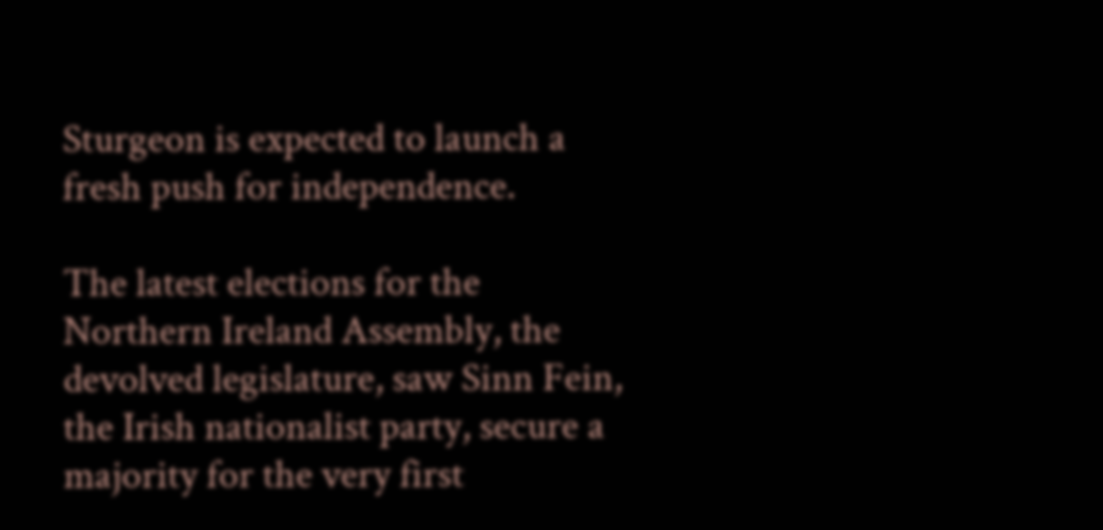Sturgeon is expected to launch a fresh push for independence.

The latest elections for the Northern Ireland Assembly, the devolved legislature, saw Sinn Fein, the Irish nationalist party, secure a majority for the very first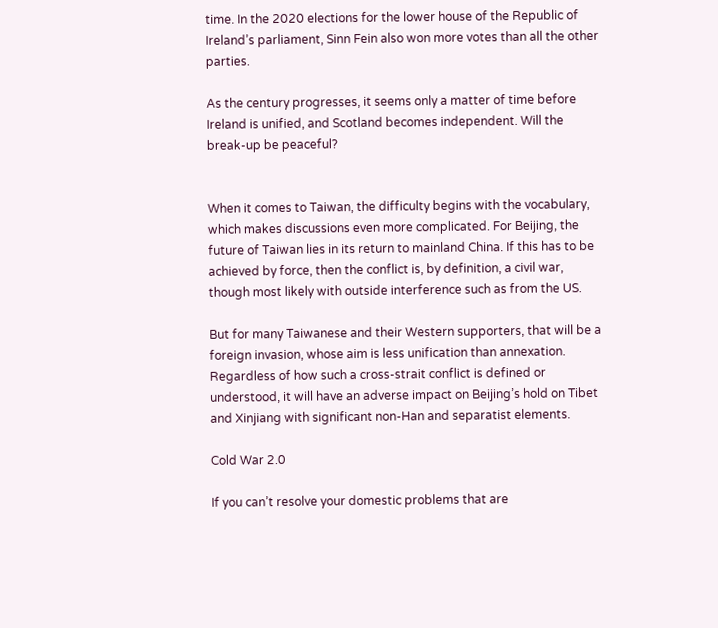time. In the 2020 elections for the lower house of the Republic of Ireland’s parliament, Sinn Fein also won more votes than all the other parties.

As the century progresses, it seems only a matter of time before Ireland is unified, and Scotland becomes independent. Will the break-up be peaceful?


When it comes to Taiwan, the difficulty begins with the vocabulary, which makes discussions even more complicated. For Beijing, the future of Taiwan lies in its return to mainland China. If this has to be achieved by force, then the conflict is, by definition, a civil war, though most likely with outside interference such as from the US.

But for many Taiwanese and their Western supporters, that will be a foreign invasion, whose aim is less unification than annexation. Regardless of how such a cross-strait conflict is defined or understood, it will have an adverse impact on Beijing’s hold on Tibet and Xinjiang with significant non-Han and separatist elements.

Cold War 2.0

If you can’t resolve your domestic problems that are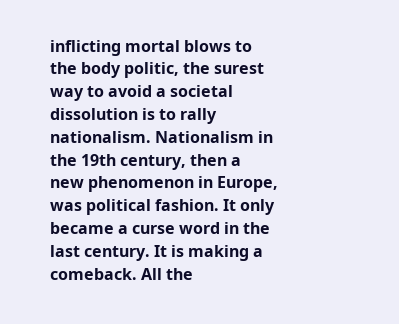inflicting mortal blows to the body politic, the surest way to avoid a societal dissolution is to rally nationalism. Nationalism in the 19th century, then a new phenomenon in Europe, was political fashion. It only became a curse word in the last century. It is making a comeback. All the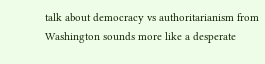talk about democracy vs authoritarianism from Washington sounds more like a desperate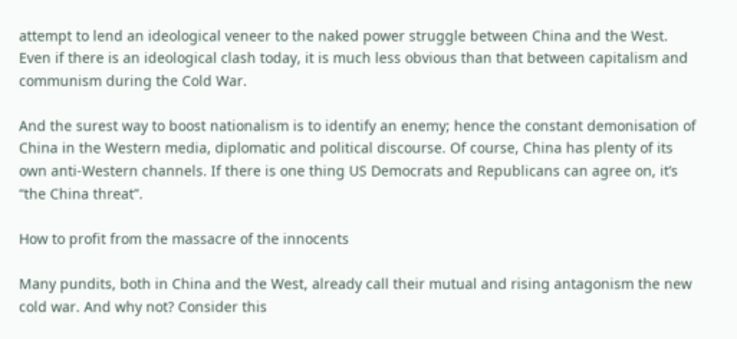attempt to lend an ideological veneer to the naked power struggle between China and the West. Even if there is an ideological clash today, it is much less obvious than that between capitalism and communism during the Cold War.

And the surest way to boost nationalism is to identify an enemy; hence the constant demonisation of China in the Western media, diplomatic and political discourse. Of course, China has plenty of its own anti-Western channels. If there is one thing US Democrats and Republicans can agree on, it’s “the China threat”.

How to profit from the massacre of the innocents

Many pundits, both in China and the West, already call their mutual and rising antagonism the new cold war. And why not? Consider this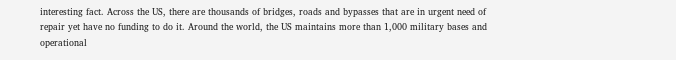interesting fact. Across the US, there are thousands of bridges, roads and bypasses that are in urgent need of repair yet have no funding to do it. Around the world, the US maintains more than 1,000 military bases and operational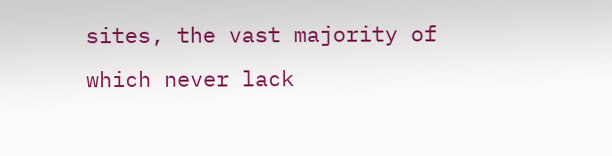sites, the vast majority of which never lack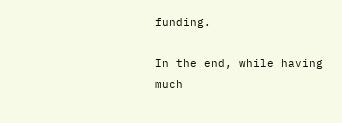funding.

In the end, while having much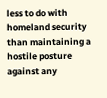less to do with homeland security than maintaining a hostile posture against any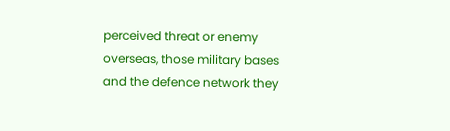perceived threat or enemy overseas, those military bases and the defence network they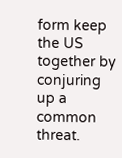form keep the US together by conjuring up a common threat.